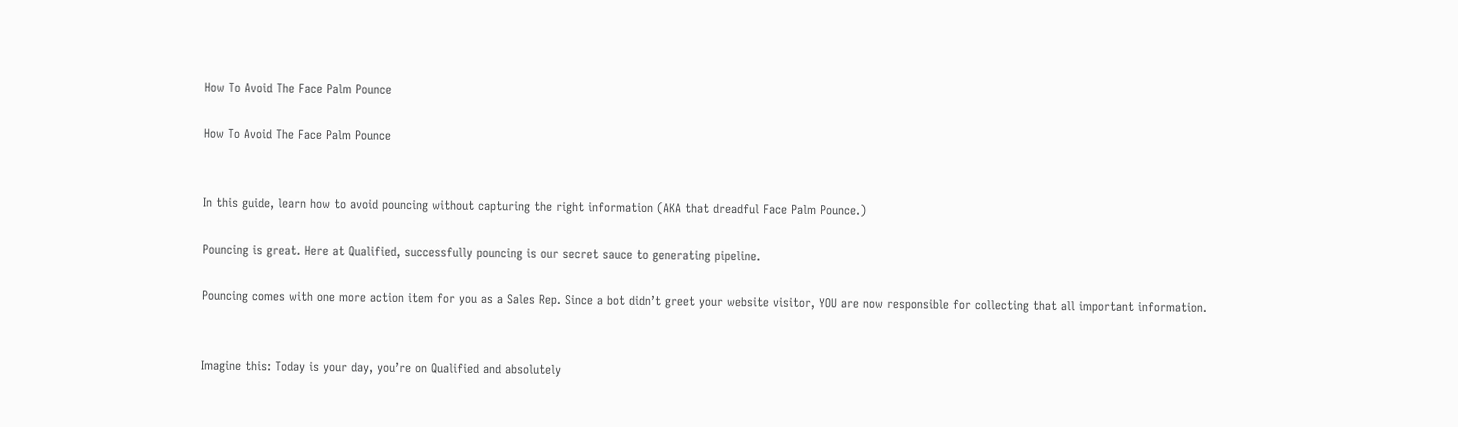How To Avoid The Face Palm Pounce

How To Avoid The Face Palm Pounce


In this guide, learn how to avoid pouncing without capturing the right information (AKA that dreadful Face Palm Pounce.)

Pouncing is great. Here at Qualified, successfully pouncing is our secret sauce to generating pipeline.

Pouncing comes with one more action item for you as a Sales Rep. Since a bot didn’t greet your website visitor, YOU are now responsible for collecting that all important information.


Imagine this: Today is your day, you’re on Qualified and absolutely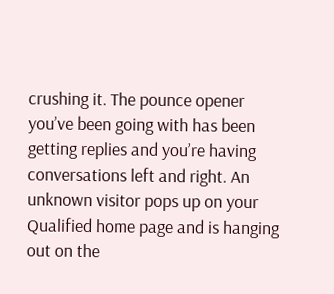crushing it. The pounce opener you’ve been going with has been getting replies and you’re having conversations left and right. An unknown visitor pops up on your Qualified home page and is hanging out on the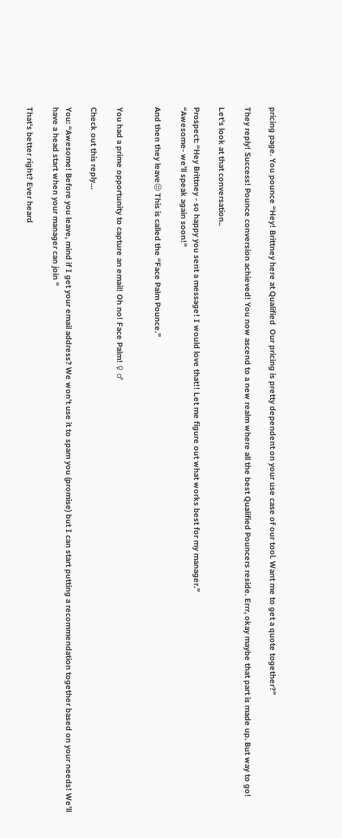pricing page. You pounce “Hey! Brittney here at Qualified  Our pricing is pretty dependent on your use case of our tool. Want me to get a quote together?”

They reply! Success! Pounce conversion achieved! You now ascend to a new realm where all the best Qualified Pouncers reside. Errr, okay maybe that part is made up. But way to go!

Let's look at that conversation..

Prospect: “Hey Brittney - so happy you sent a message! I would love that!! Let me figure out what works best for my manager.”
“Awesome- we’ll speak again soon!”

And then they leave😒 This is called the “Face Palm Pounce.”


You had a prime opportunity to capture an email! Oh no! Face Palm! ♀ ♂

Check out this reply…

You: “Awesome! Before you leave, mind if I get your email address? We won’t use it to spam you (promise) but I can start putting a recommendation together based on your needs! We’ll have a head start when your manager can join ”

That's better right? Ever heard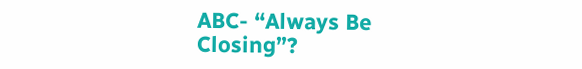ABC- “Always Be Closing”?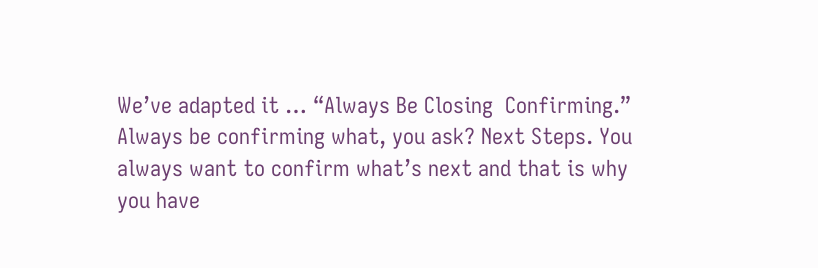We’ve adapted it … “Always Be Closing  Confirming.” Always be confirming what, you ask? Next Steps. You always want to confirm what’s next and that is why you have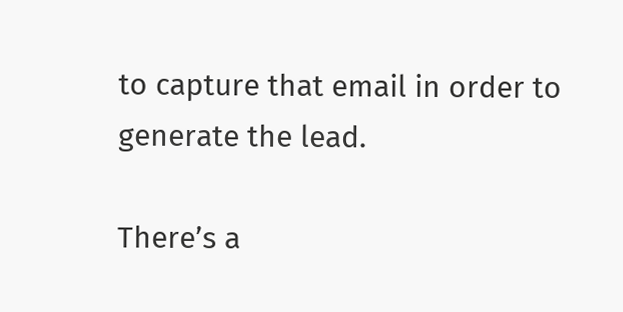to capture that email in order to generate the lead.

There’s a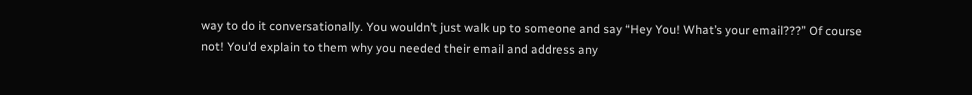way to do it conversationally. You wouldn’t just walk up to someone and say “Hey You! What’s your email???” Of course not! You’d explain to them why you needed their email and address any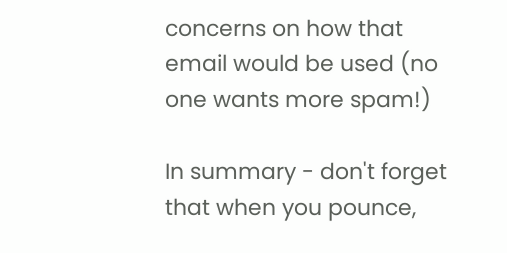concerns on how that email would be used (no one wants more spam!)

In summary - don't forget that when you pounce,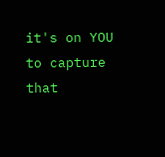it's on YOU to capture that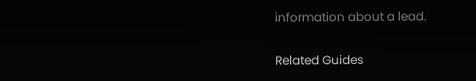information about a lead.

Related Guides